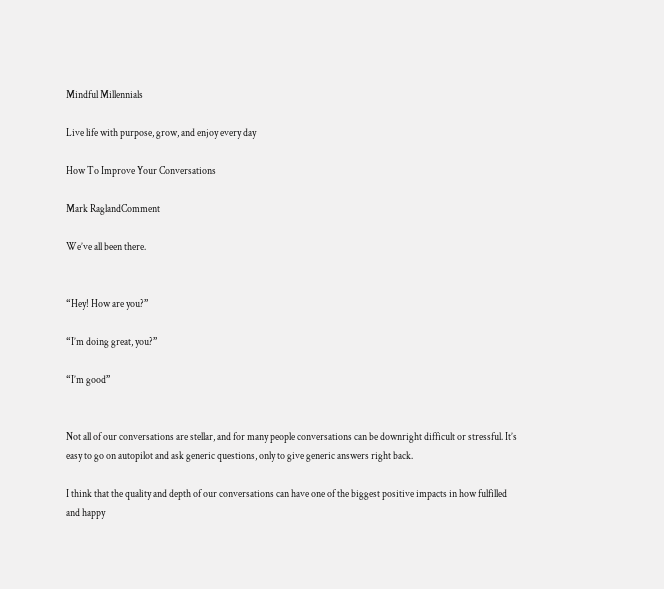Mindful Millennials

Live life with purpose, grow, and enjoy every day

How To Improve Your Conversations

Mark RaglandComment

We’ve all been there.


“Hey! How are you?”

“I’m doing great, you?”

“I’m good”


Not all of our conversations are stellar, and for many people conversations can be downright difficult or stressful. It’s easy to go on autopilot and ask generic questions, only to give generic answers right back.

I think that the quality and depth of our conversations can have one of the biggest positive impacts in how fulfilled and happy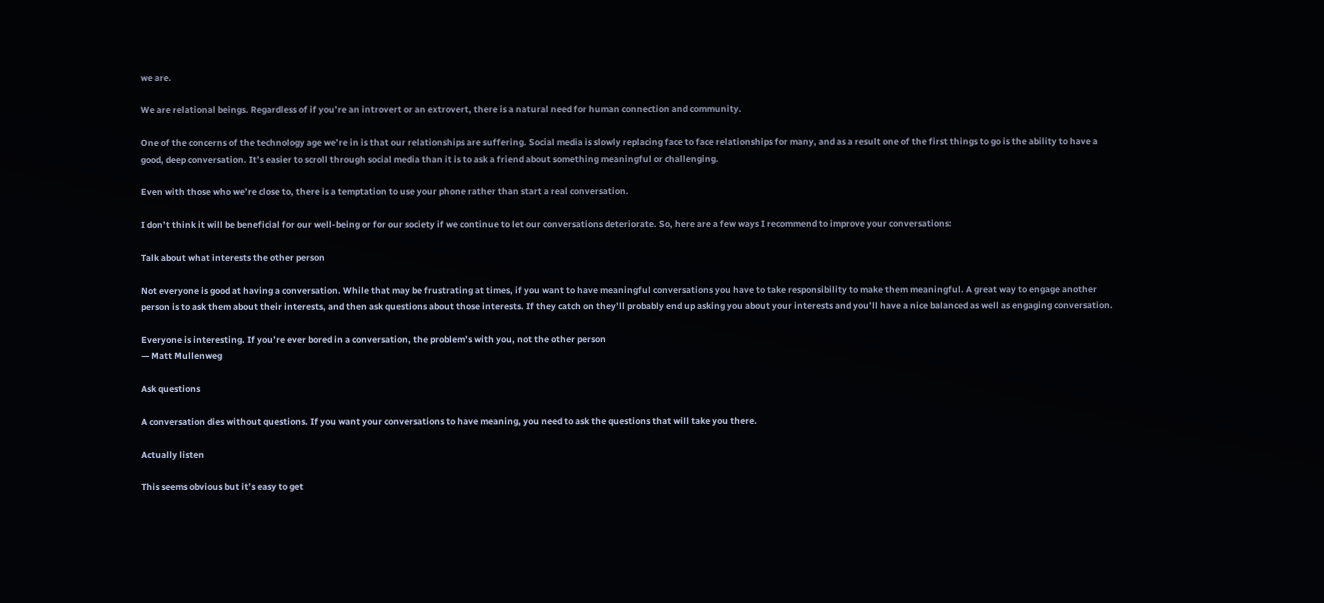we are.

We are relational beings. Regardless of if you’re an introvert or an extrovert, there is a natural need for human connection and community.

One of the concerns of the technology age we’re in is that our relationships are suffering. Social media is slowly replacing face to face relationships for many, and as a result one of the first things to go is the ability to have a good, deep conversation. It’s easier to scroll through social media than it is to ask a friend about something meaningful or challenging.

Even with those who we’re close to, there is a temptation to use your phone rather than start a real conversation.

I don’t think it will be beneficial for our well-being or for our society if we continue to let our conversations deteriorate. So, here are a few ways I recommend to improve your conversations:

Talk about what interests the other person

Not everyone is good at having a conversation. While that may be frustrating at times, if you want to have meaningful conversations you have to take responsibility to make them meaningful. A great way to engage another person is to ask them about their interests, and then ask questions about those interests. If they catch on they’ll probably end up asking you about your interests and you’ll have a nice balanced as well as engaging conversation.

Everyone is interesting. If you’re ever bored in a conversation, the problem’s with you, not the other person
— Matt Mullenweg

Ask questions

A conversation dies without questions. If you want your conversations to have meaning, you need to ask the questions that will take you there.

Actually listen

This seems obvious but it’s easy to get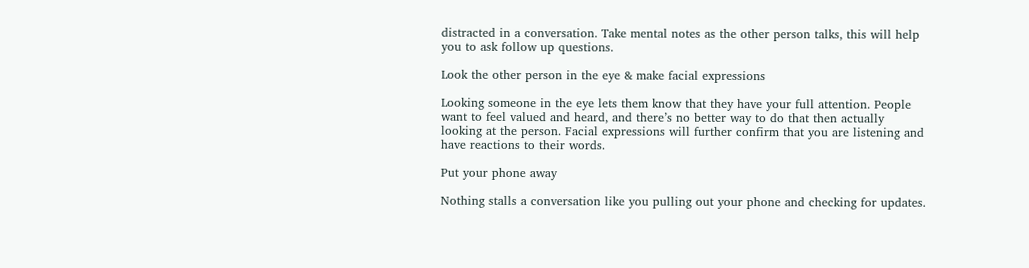distracted in a conversation. Take mental notes as the other person talks, this will help you to ask follow up questions.

Look the other person in the eye & make facial expressions

Looking someone in the eye lets them know that they have your full attention. People want to feel valued and heard, and there’s no better way to do that then actually looking at the person. Facial expressions will further confirm that you are listening and have reactions to their words.

Put your phone away

Nothing stalls a conversation like you pulling out your phone and checking for updates.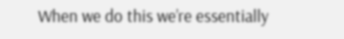When we do this we’re essentially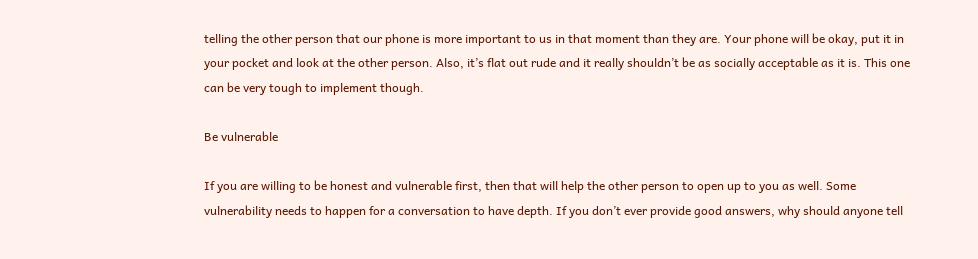telling the other person that our phone is more important to us in that moment than they are. Your phone will be okay, put it in your pocket and look at the other person. Also, it’s flat out rude and it really shouldn’t be as socially acceptable as it is. This one can be very tough to implement though.

Be vulnerable

If you are willing to be honest and vulnerable first, then that will help the other person to open up to you as well. Some vulnerability needs to happen for a conversation to have depth. If you don’t ever provide good answers, why should anyone tell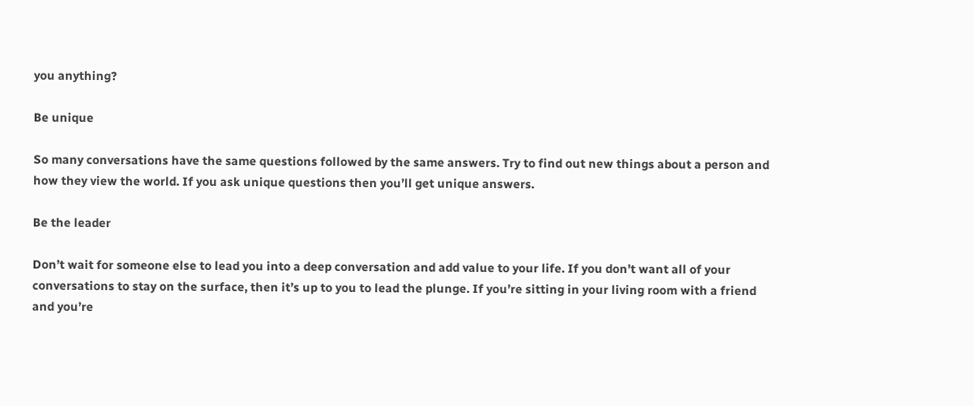you anything?

Be unique

So many conversations have the same questions followed by the same answers. Try to find out new things about a person and how they view the world. If you ask unique questions then you’ll get unique answers.

Be the leader

Don’t wait for someone else to lead you into a deep conversation and add value to your life. If you don’t want all of your conversations to stay on the surface, then it’s up to you to lead the plunge. If you’re sitting in your living room with a friend and you’re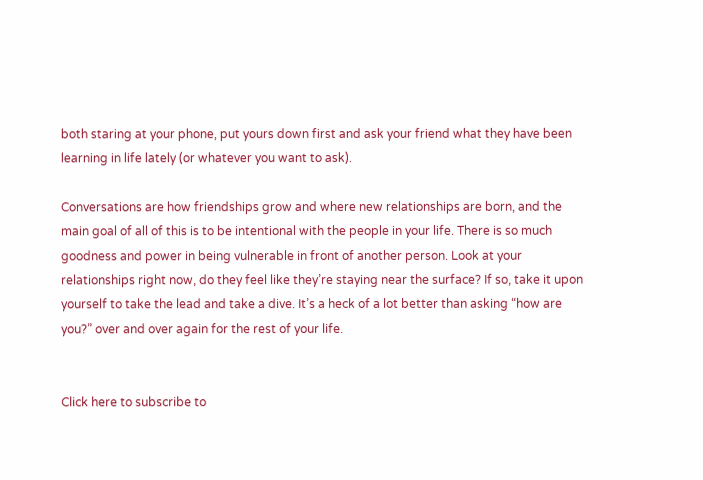both staring at your phone, put yours down first and ask your friend what they have been learning in life lately (or whatever you want to ask).

Conversations are how friendships grow and where new relationships are born, and the main goal of all of this is to be intentional with the people in your life. There is so much goodness and power in being vulnerable in front of another person. Look at your relationships right now, do they feel like they’re staying near the surface? If so, take it upon yourself to take the lead and take a dive. It’s a heck of a lot better than asking “how are you?” over and over again for the rest of your life.


Click here to subscribe to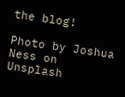the blog!

Photo by Joshua Ness on Unsplash